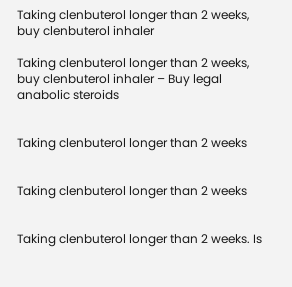Taking clenbuterol longer than 2 weeks, buy clenbuterol inhaler

Taking clenbuterol longer than 2 weeks, buy clenbuterol inhaler – Buy legal anabolic steroids


Taking clenbuterol longer than 2 weeks


Taking clenbuterol longer than 2 weeks


Taking clenbuterol longer than 2 weeks. Is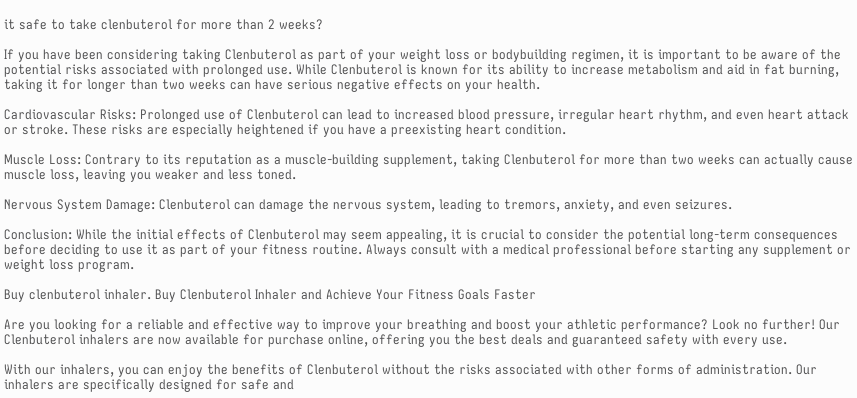it safe to take clenbuterol for more than 2 weeks?

If you have been considering taking Clenbuterol as part of your weight loss or bodybuilding regimen, it is important to be aware of the potential risks associated with prolonged use. While Clenbuterol is known for its ability to increase metabolism and aid in fat burning, taking it for longer than two weeks can have serious negative effects on your health.

Cardiovascular Risks: Prolonged use of Clenbuterol can lead to increased blood pressure, irregular heart rhythm, and even heart attack or stroke. These risks are especially heightened if you have a preexisting heart condition.

Muscle Loss: Contrary to its reputation as a muscle-building supplement, taking Clenbuterol for more than two weeks can actually cause muscle loss, leaving you weaker and less toned.

Nervous System Damage: Clenbuterol can damage the nervous system, leading to tremors, anxiety, and even seizures.

Conclusion: While the initial effects of Clenbuterol may seem appealing, it is crucial to consider the potential long-term consequences before deciding to use it as part of your fitness routine. Always consult with a medical professional before starting any supplement or weight loss program.

Buy clenbuterol inhaler. Buy Clenbuterol Inhaler and Achieve Your Fitness Goals Faster

Are you looking for a reliable and effective way to improve your breathing and boost your athletic performance? Look no further! Our Clenbuterol inhalers are now available for purchase online, offering you the best deals and guaranteed safety with every use.

With our inhalers, you can enjoy the benefits of Clenbuterol without the risks associated with other forms of administration. Our inhalers are specifically designed for safe and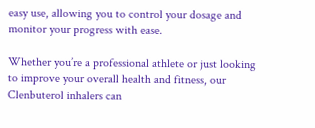easy use, allowing you to control your dosage and monitor your progress with ease.

Whether you’re a professional athlete or just looking to improve your overall health and fitness, our Clenbuterol inhalers can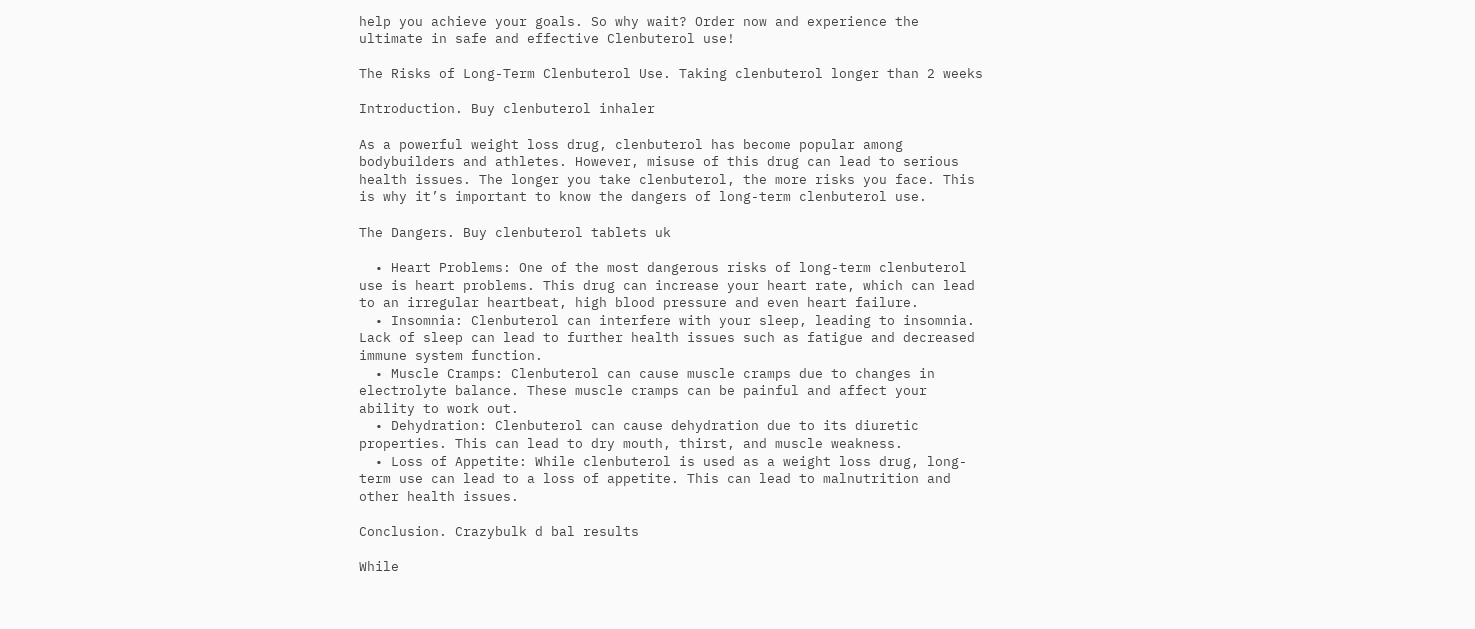help you achieve your goals. So why wait? Order now and experience the ultimate in safe and effective Clenbuterol use!

The Risks of Long-Term Clenbuterol Use. Taking clenbuterol longer than 2 weeks

Introduction. Buy clenbuterol inhaler

As a powerful weight loss drug, clenbuterol has become popular among bodybuilders and athletes. However, misuse of this drug can lead to serious health issues. The longer you take clenbuterol, the more risks you face. This is why it’s important to know the dangers of long-term clenbuterol use.

The Dangers. Buy clenbuterol tablets uk

  • Heart Problems: One of the most dangerous risks of long-term clenbuterol use is heart problems. This drug can increase your heart rate, which can lead to an irregular heartbeat, high blood pressure and even heart failure.
  • Insomnia: Clenbuterol can interfere with your sleep, leading to insomnia. Lack of sleep can lead to further health issues such as fatigue and decreased immune system function.
  • Muscle Cramps: Clenbuterol can cause muscle cramps due to changes in electrolyte balance. These muscle cramps can be painful and affect your ability to work out.
  • Dehydration: Clenbuterol can cause dehydration due to its diuretic properties. This can lead to dry mouth, thirst, and muscle weakness.
  • Loss of Appetite: While clenbuterol is used as a weight loss drug, long-term use can lead to a loss of appetite. This can lead to malnutrition and other health issues.

Conclusion. Crazybulk d bal results

While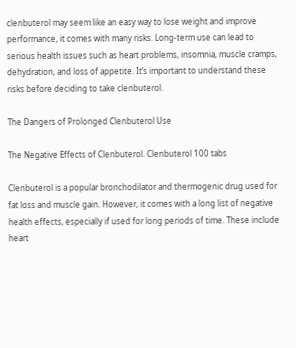clenbuterol may seem like an easy way to lose weight and improve performance, it comes with many risks. Long-term use can lead to serious health issues such as heart problems, insomnia, muscle cramps, dehydration, and loss of appetite. It’s important to understand these risks before deciding to take clenbuterol.

The Dangers of Prolonged Clenbuterol Use

The Negative Effects of Clenbuterol. Clenbuterol 100 tabs

Clenbuterol is a popular bronchodilator and thermogenic drug used for fat loss and muscle gain. However, it comes with a long list of negative health effects, especially if used for long periods of time. These include heart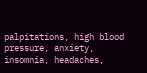palpitations, high blood pressure, anxiety, insomnia, headaches,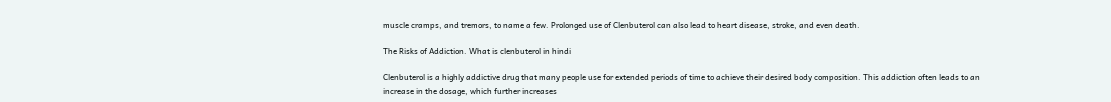muscle cramps, and tremors, to name a few. Prolonged use of Clenbuterol can also lead to heart disease, stroke, and even death.

The Risks of Addiction. What is clenbuterol in hindi

Clenbuterol is a highly addictive drug that many people use for extended periods of time to achieve their desired body composition. This addiction often leads to an increase in the dosage, which further increases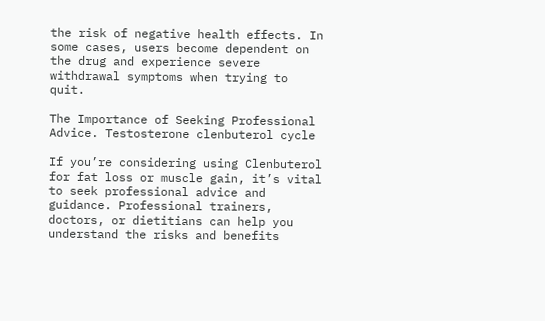the risk of negative health effects. In some cases, users become dependent on the drug and experience severe withdrawal symptoms when trying to quit.

The Importance of Seeking Professional Advice. Testosterone clenbuterol cycle

If you’re considering using Clenbuterol for fat loss or muscle gain, it’s vital to seek professional advice and guidance. Professional trainers, doctors, or dietitians can help you understand the risks and benefits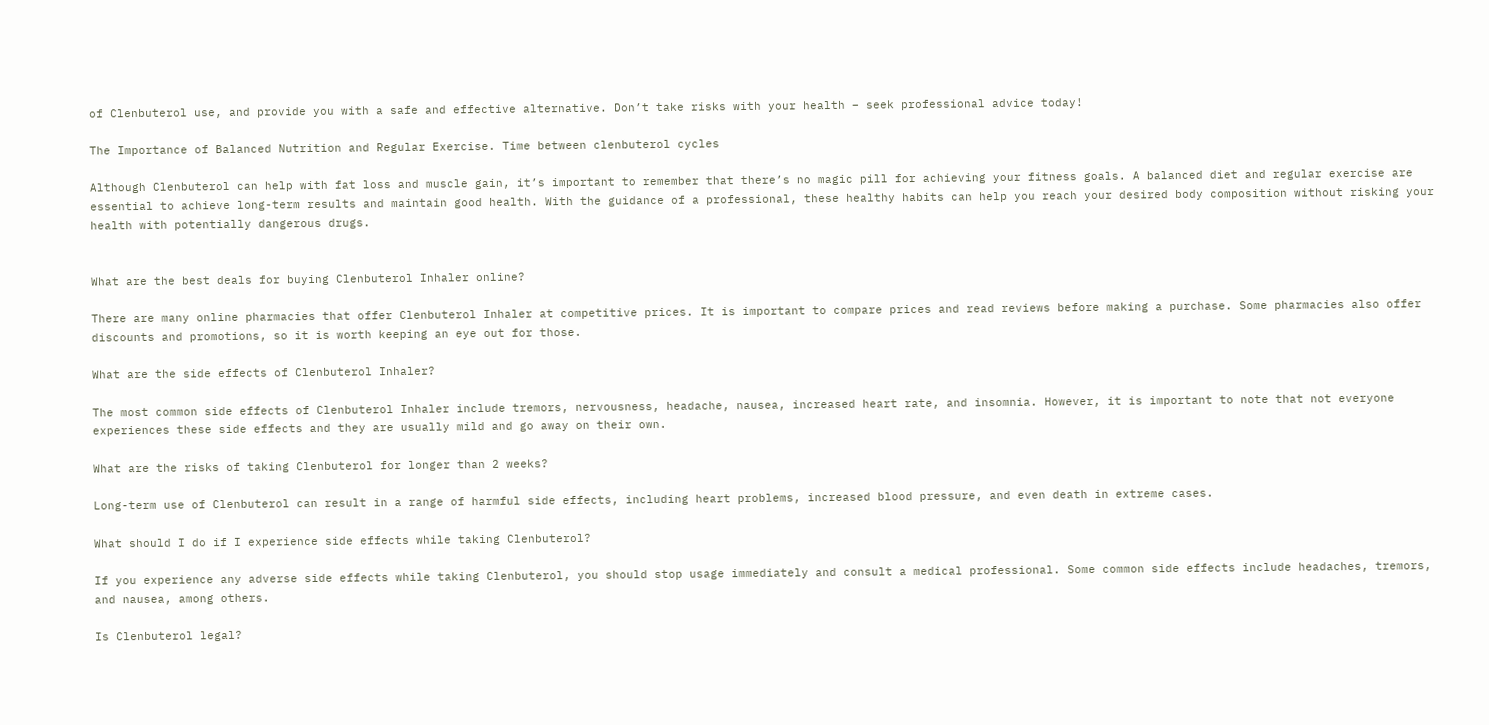of Clenbuterol use, and provide you with a safe and effective alternative. Don’t take risks with your health – seek professional advice today!

The Importance of Balanced Nutrition and Regular Exercise. Time between clenbuterol cycles

Although Clenbuterol can help with fat loss and muscle gain, it’s important to remember that there’s no magic pill for achieving your fitness goals. A balanced diet and regular exercise are essential to achieve long-term results and maintain good health. With the guidance of a professional, these healthy habits can help you reach your desired body composition without risking your health with potentially dangerous drugs.


What are the best deals for buying Clenbuterol Inhaler online?

There are many online pharmacies that offer Clenbuterol Inhaler at competitive prices. It is important to compare prices and read reviews before making a purchase. Some pharmacies also offer discounts and promotions, so it is worth keeping an eye out for those.

What are the side effects of Clenbuterol Inhaler?

The most common side effects of Clenbuterol Inhaler include tremors, nervousness, headache, nausea, increased heart rate, and insomnia. However, it is important to note that not everyone experiences these side effects and they are usually mild and go away on their own.

What are the risks of taking Clenbuterol for longer than 2 weeks?

Long-term use of Clenbuterol can result in a range of harmful side effects, including heart problems, increased blood pressure, and even death in extreme cases.

What should I do if I experience side effects while taking Clenbuterol?

If you experience any adverse side effects while taking Clenbuterol, you should stop usage immediately and consult a medical professional. Some common side effects include headaches, tremors, and nausea, among others.

Is Clenbuterol legal?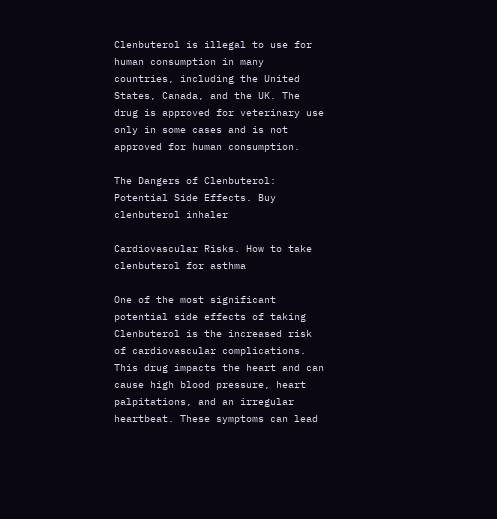Clenbuterol is illegal to use for human consumption in many countries, including the United States, Canada, and the UK. The drug is approved for veterinary use only in some cases and is not approved for human consumption.

The Dangers of Clenbuterol: Potential Side Effects. Buy clenbuterol inhaler

Cardiovascular Risks. How to take clenbuterol for asthma

One of the most significant potential side effects of taking Clenbuterol is the increased risk of cardiovascular complications. This drug impacts the heart and can cause high blood pressure, heart palpitations, and an irregular heartbeat. These symptoms can lead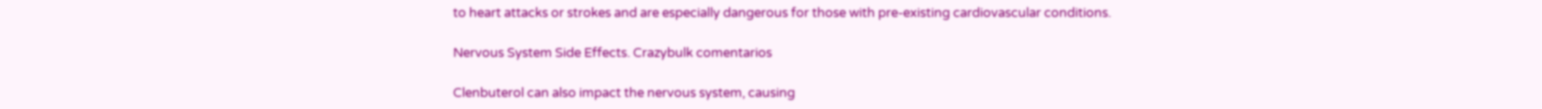to heart attacks or strokes and are especially dangerous for those with pre-existing cardiovascular conditions.

Nervous System Side Effects. Crazybulk comentarios

Clenbuterol can also impact the nervous system, causing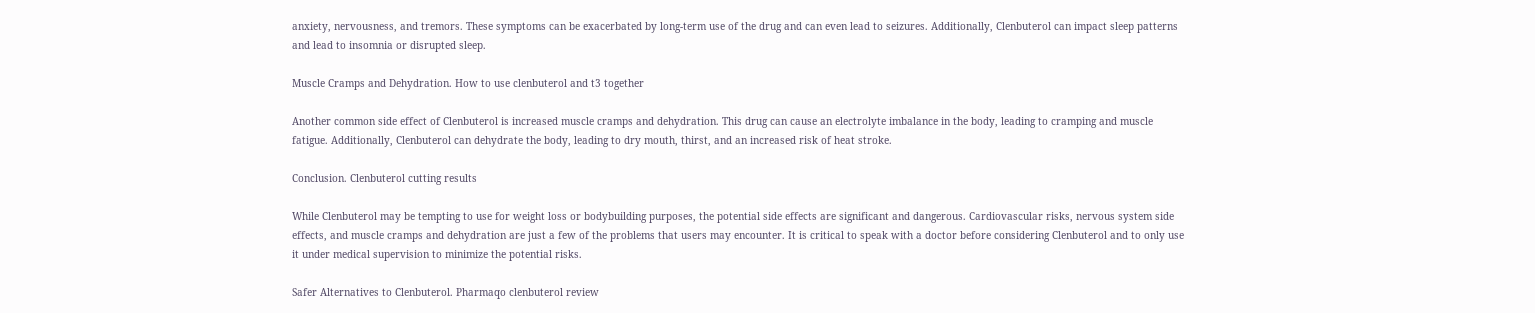anxiety, nervousness, and tremors. These symptoms can be exacerbated by long-term use of the drug and can even lead to seizures. Additionally, Clenbuterol can impact sleep patterns and lead to insomnia or disrupted sleep.

Muscle Cramps and Dehydration. How to use clenbuterol and t3 together

Another common side effect of Clenbuterol is increased muscle cramps and dehydration. This drug can cause an electrolyte imbalance in the body, leading to cramping and muscle fatigue. Additionally, Clenbuterol can dehydrate the body, leading to dry mouth, thirst, and an increased risk of heat stroke.

Conclusion. Clenbuterol cutting results

While Clenbuterol may be tempting to use for weight loss or bodybuilding purposes, the potential side effects are significant and dangerous. Cardiovascular risks, nervous system side effects, and muscle cramps and dehydration are just a few of the problems that users may encounter. It is critical to speak with a doctor before considering Clenbuterol and to only use it under medical supervision to minimize the potential risks.

Safer Alternatives to Clenbuterol. Pharmaqo clenbuterol review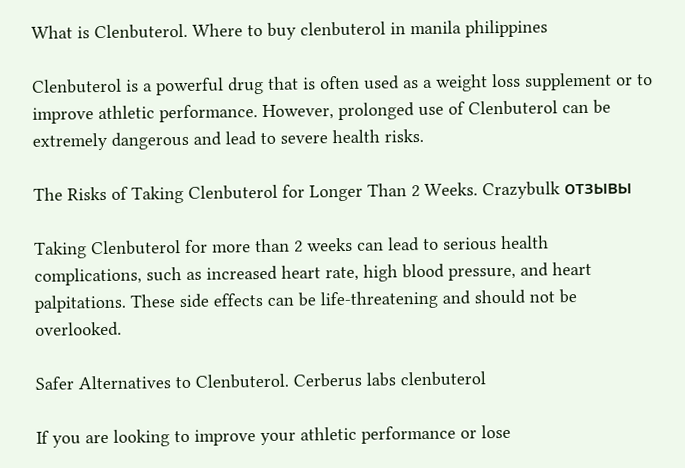What is Clenbuterol. Where to buy clenbuterol in manila philippines

Clenbuterol is a powerful drug that is often used as a weight loss supplement or to improve athletic performance. However, prolonged use of Clenbuterol can be extremely dangerous and lead to severe health risks.

The Risks of Taking Clenbuterol for Longer Than 2 Weeks. Crazybulk отзывы

Taking Clenbuterol for more than 2 weeks can lead to serious health complications, such as increased heart rate, high blood pressure, and heart palpitations. These side effects can be life-threatening and should not be overlooked.

Safer Alternatives to Clenbuterol. Cerberus labs clenbuterol

If you are looking to improve your athletic performance or lose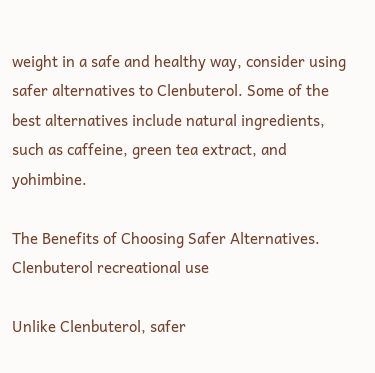weight in a safe and healthy way, consider using safer alternatives to Clenbuterol. Some of the best alternatives include natural ingredients, such as caffeine, green tea extract, and yohimbine.

The Benefits of Choosing Safer Alternatives. Clenbuterol recreational use

Unlike Clenbuterol, safer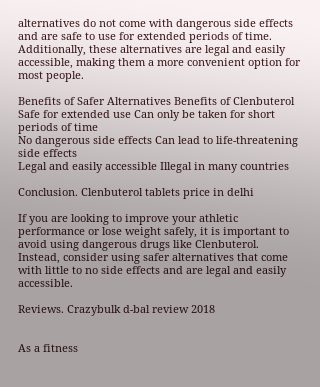alternatives do not come with dangerous side effects and are safe to use for extended periods of time. Additionally, these alternatives are legal and easily accessible, making them a more convenient option for most people.

Benefits of Safer Alternatives Benefits of Clenbuterol
Safe for extended use Can only be taken for short periods of time
No dangerous side effects Can lead to life-threatening side effects
Legal and easily accessible Illegal in many countries

Conclusion. Clenbuterol tablets price in delhi

If you are looking to improve your athletic performance or lose weight safely, it is important to avoid using dangerous drugs like Clenbuterol. Instead, consider using safer alternatives that come with little to no side effects and are legal and easily accessible.

Reviews. Crazybulk d-bal review 2018


As a fitness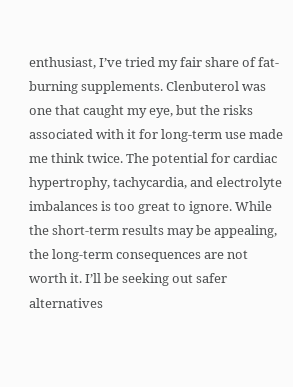enthusiast, I’ve tried my fair share of fat-burning supplements. Clenbuterol was one that caught my eye, but the risks associated with it for long-term use made me think twice. The potential for cardiac hypertrophy, tachycardia, and electrolyte imbalances is too great to ignore. While the short-term results may be appealing, the long-term consequences are not worth it. I’ll be seeking out safer alternatives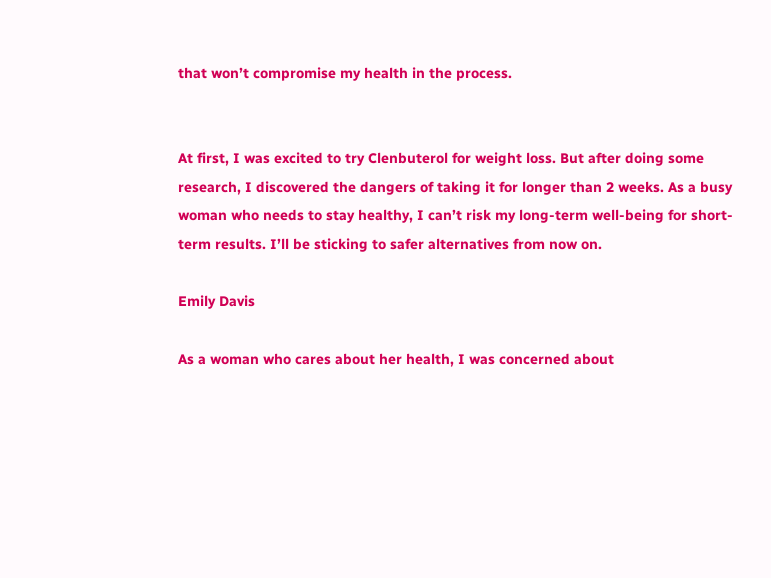that won’t compromise my health in the process.


At first, I was excited to try Clenbuterol for weight loss. But after doing some research, I discovered the dangers of taking it for longer than 2 weeks. As a busy woman who needs to stay healthy, I can’t risk my long-term well-being for short-term results. I’ll be sticking to safer alternatives from now on.

Emily Davis

As a woman who cares about her health, I was concerned about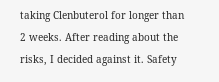taking Clenbuterol for longer than 2 weeks. After reading about the risks, I decided against it. Safety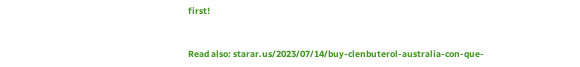first!


Read also: starar.us/2023/07/14/buy-clenbuterol-australia-con-que-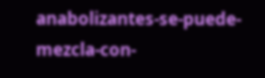anabolizantes-se-puede-mezcla-con-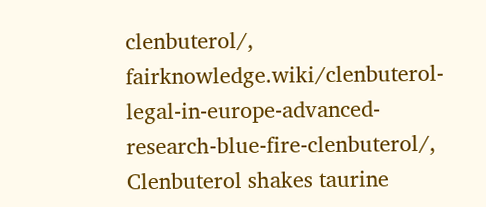clenbuterol/, fairknowledge.wiki/clenbuterol-legal-in-europe-advanced-research-blue-fire-clenbuterol/, Clenbuterol shakes taurine